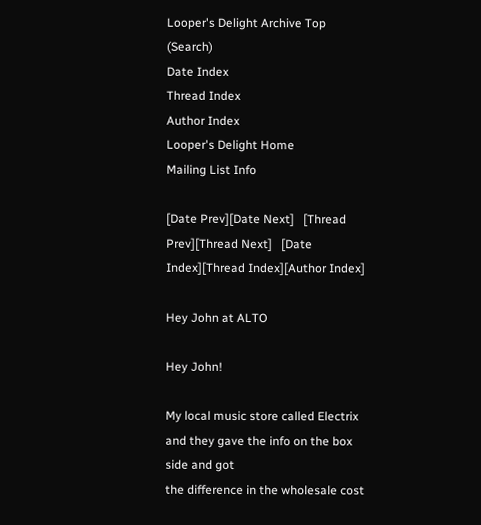Looper's Delight Archive Top (Search)
Date Index
Thread Index
Author Index
Looper's Delight Home
Mailing List Info

[Date Prev][Date Next]   [Thread Prev][Thread Next]   [Date Index][Thread Index][Author Index]

Hey John at ALTO

Hey John!

My local music store called Electrix and they gave the info on the box side and got
the difference in the wholesale cost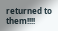returned to them!!!!